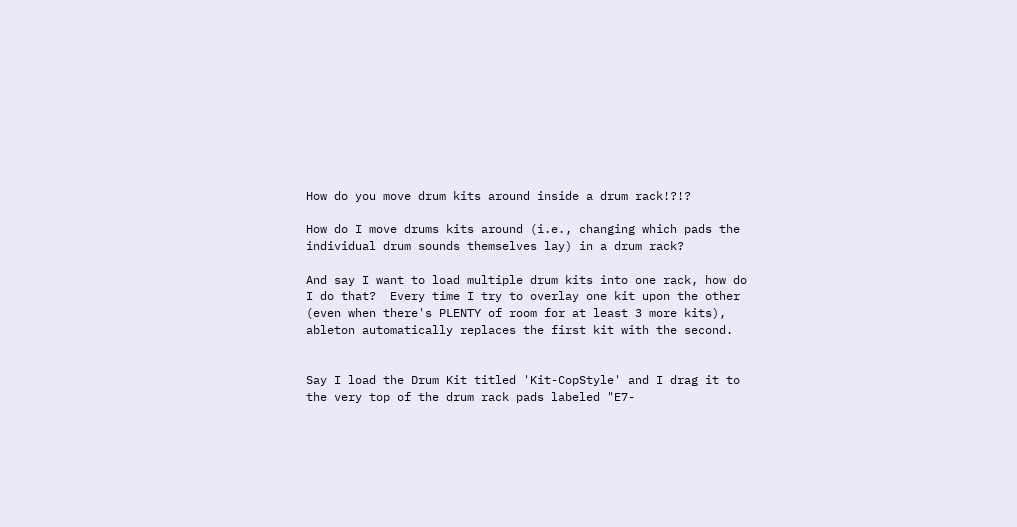How do you move drum kits around inside a drum rack!?!?

How do I move drums kits around (i.e., changing which pads the individual drum sounds themselves lay) in a drum rack?

And say I want to load multiple drum kits into one rack, how do I do that?  Every time I try to overlay one kit upon the other (even when there's PLENTY of room for at least 3 more kits), ableton automatically replaces the first kit with the second.


Say I load the Drum Kit titled 'Kit-CopStyle' and I drag it to the very top of the drum rack pads labeled "E7-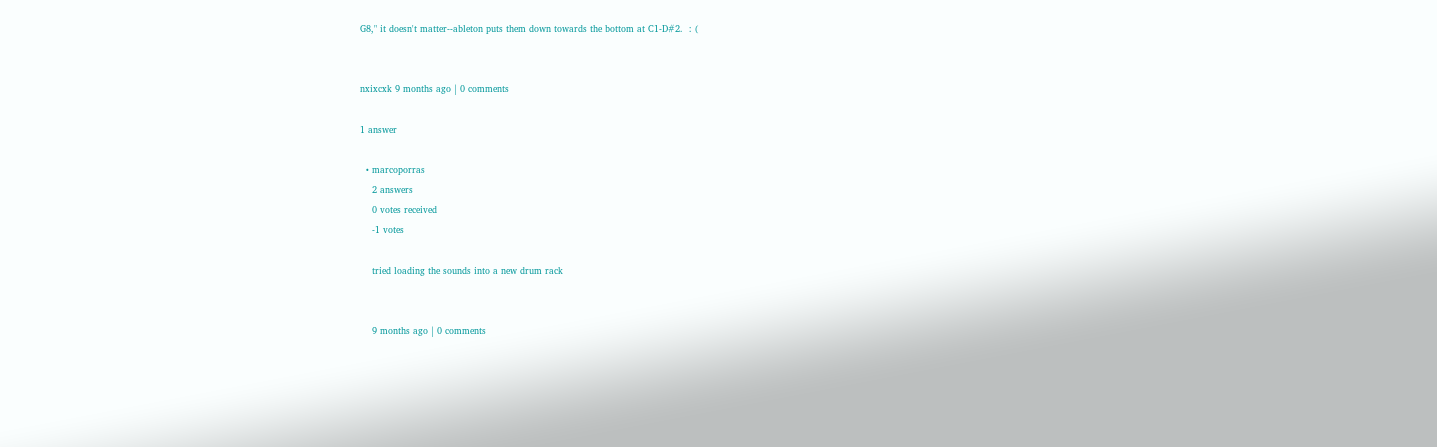G8," it doesn't matter--ableton puts them down towards the bottom at C1-D#2.  : (


nxixcxk 9 months ago | 0 comments

1 answer

  • marcoporras
    2 answers
    0 votes received
    -1 votes

    tried loading the sounds into a new drum rack


    9 months ago | 0 comments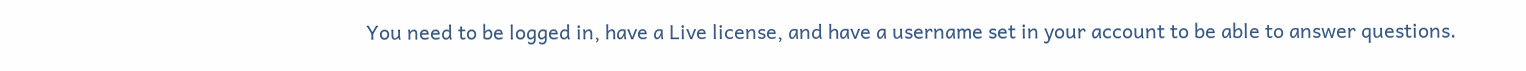You need to be logged in, have a Live license, and have a username set in your account to be able to answer questions.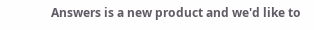Answers is a new product and we'd like to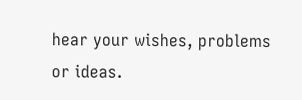hear your wishes, problems or ideas.